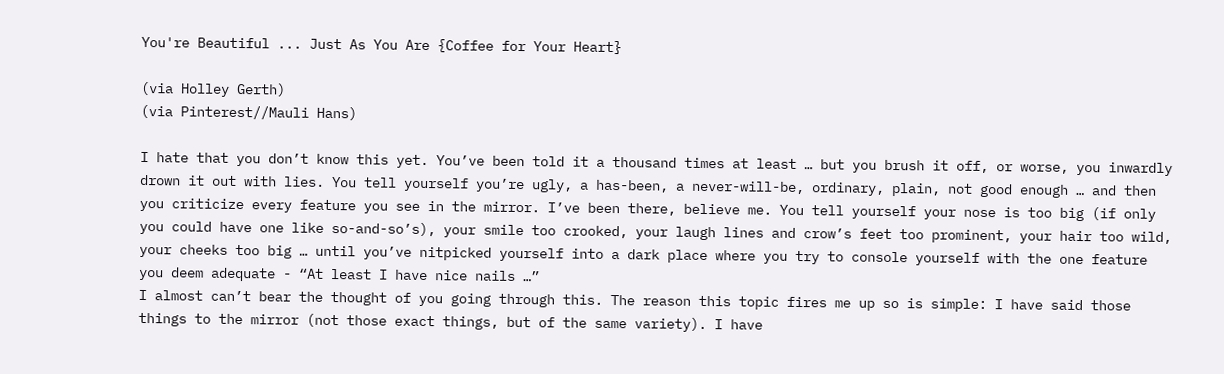You're Beautiful ... Just As You Are {Coffee for Your Heart}

(via Holley Gerth)
(via Pinterest//Mauli Hans)

I hate that you don’t know this yet. You’ve been told it a thousand times at least … but you brush it off, or worse, you inwardly drown it out with lies. You tell yourself you’re ugly, a has-been, a never-will-be, ordinary, plain, not good enough … and then you criticize every feature you see in the mirror. I’ve been there, believe me. You tell yourself your nose is too big (if only you could have one like so-and-so’s), your smile too crooked, your laugh lines and crow’s feet too prominent, your hair too wild, your cheeks too big … until you’ve nitpicked yourself into a dark place where you try to console yourself with the one feature you deem adequate - “At least I have nice nails …”
I almost can’t bear the thought of you going through this. The reason this topic fires me up so is simple: I have said those things to the mirror (not those exact things, but of the same variety). I have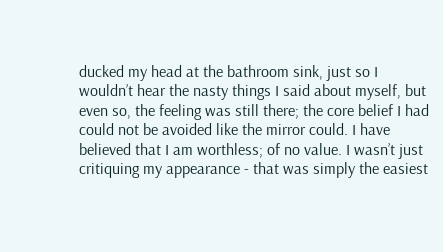ducked my head at the bathroom sink, just so I wouldn’t hear the nasty things I said about myself, but even so, the feeling was still there; the core belief I had could not be avoided like the mirror could. I have believed that I am worthless; of no value. I wasn’t just critiquing my appearance - that was simply the easiest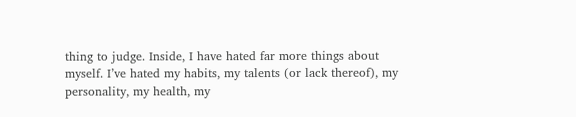thing to judge. Inside, I have hated far more things about myself. I’ve hated my habits, my talents (or lack thereof), my personality, my health, my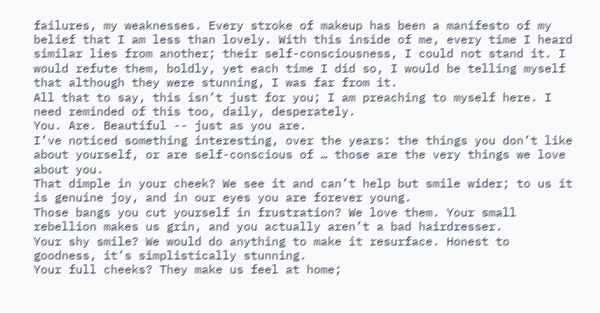failures, my weaknesses. Every stroke of makeup has been a manifesto of my belief that I am less than lovely. With this inside of me, every time I heard similar lies from another; their self-consciousness, I could not stand it. I would refute them, boldly, yet each time I did so, I would be telling myself that although they were stunning, I was far from it.
All that to say, this isn’t just for you; I am preaching to myself here. I need reminded of this too, daily, desperately.
You. Are. Beautiful -- just as you are.
I’ve noticed something interesting, over the years: the things you don’t like about yourself, or are self-conscious of … those are the very things we love about you.
That dimple in your cheek? We see it and can’t help but smile wider; to us it is genuine joy, and in our eyes you are forever young.
Those bangs you cut yourself in frustration? We love them. Your small rebellion makes us grin, and you actually aren’t a bad hairdresser.
Your shy smile? We would do anything to make it resurface. Honest to goodness, it’s simplistically stunning.
Your full cheeks? They make us feel at home;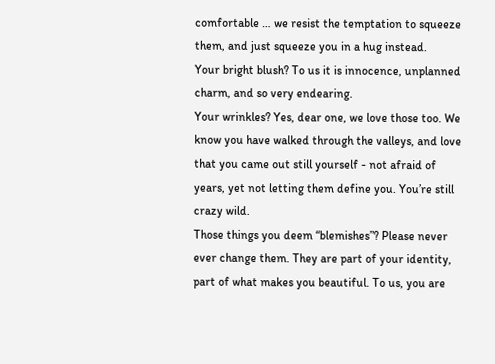comfortable … we resist the temptation to squeeze them, and just squeeze you in a hug instead.
Your bright blush? To us it is innocence, unplanned charm, and so very endearing.
Your wrinkles? Yes, dear one, we love those too. We know you have walked through the valleys, and love that you came out still yourself - not afraid of years, yet not letting them define you. You’re still crazy wild.
Those things you deem “blemishes”? Please never ever change them. They are part of your identity, part of what makes you beautiful. To us, you are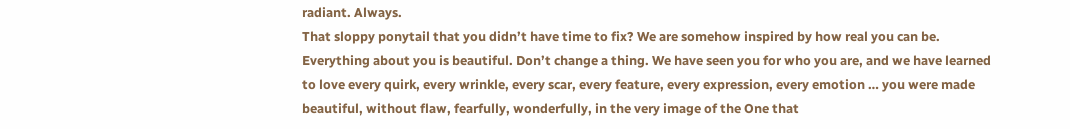radiant. Always.
That sloppy ponytail that you didn’t have time to fix? We are somehow inspired by how real you can be.
Everything about you is beautiful. Don’t change a thing. We have seen you for who you are, and we have learned to love every quirk, every wrinkle, every scar, every feature, every expression, every emotion … you were made beautiful, without flaw, fearfully, wonderfully, in the very image of the One that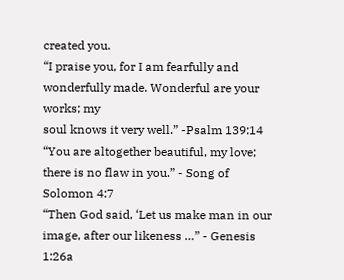created you.
“I praise you, for I am fearfully and wonderfully made. Wonderful are your works; my
soul knows it very well.” -Psalm 139:14
“You are altogether beautiful, my love; there is no flaw in you.” - Song of Solomon 4:7
“Then God said, ‘Let us make man in our image, after our likeness …” - Genesis 1:26a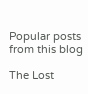Popular posts from this blog

The Lost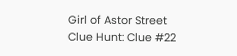Girl of Astor Street Clue Hunt: Clue #22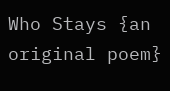Who Stays {an original poem}